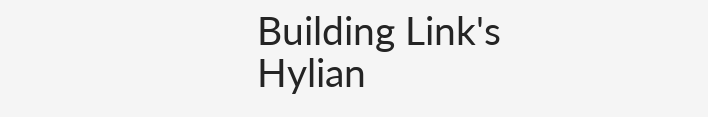Building Link's Hylian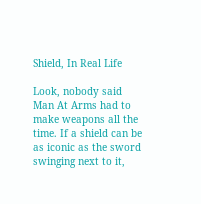Shield, In Real Life

Look, nobody said Man At Arms had to make weapons all the time. If a shield can be as iconic as the sword swinging next to it,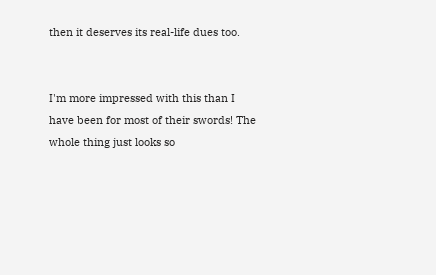then it deserves its real-life dues too.


I'm more impressed with this than I have been for most of their swords! The whole thing just looks so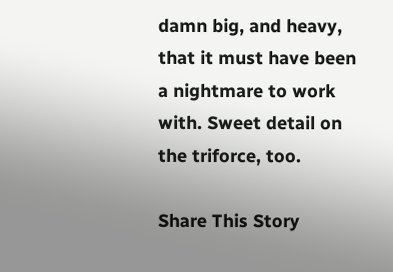damn big, and heavy, that it must have been a nightmare to work with. Sweet detail on the triforce, too.

Share This Story